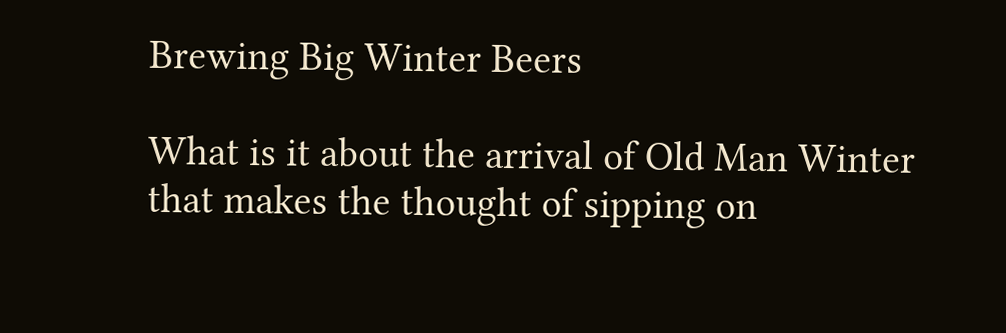Brewing Big Winter Beers

What is it about the arrival of Old Man Winter that makes the thought of sipping on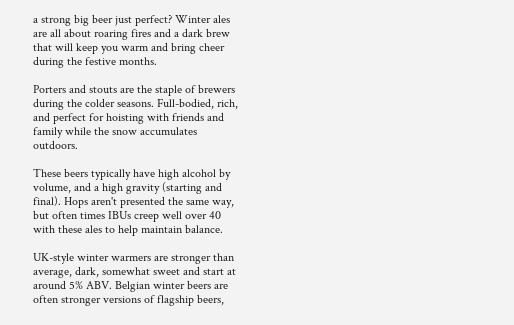a strong big beer just perfect? Winter ales are all about roaring fires and a dark brew that will keep you warm and bring cheer during the festive months.

Porters and stouts are the staple of brewers during the colder seasons. Full-bodied, rich, and perfect for hoisting with friends and family while the snow accumulates outdoors.

These beers typically have high alcohol by volume, and a high gravity (starting and final). Hops aren't presented the same way, but often times IBUs creep well over 40 with these ales to help maintain balance.

UK-style winter warmers are stronger than average, dark, somewhat sweet and start at around 5% ABV. Belgian winter beers are often stronger versions of flagship beers,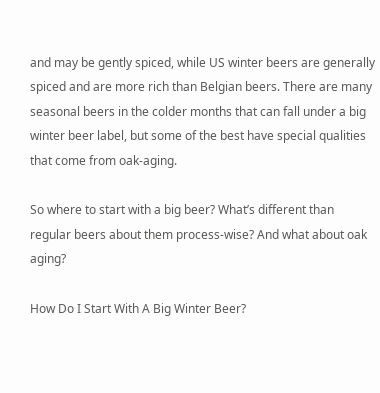and may be gently spiced, while US winter beers are generally spiced and are more rich than Belgian beers. There are many seasonal beers in the colder months that can fall under a big winter beer label, but some of the best have special qualities that come from oak-aging.

So where to start with a big beer? What’s different than regular beers about them process-wise? And what about oak aging?

How Do I Start With A Big Winter Beer?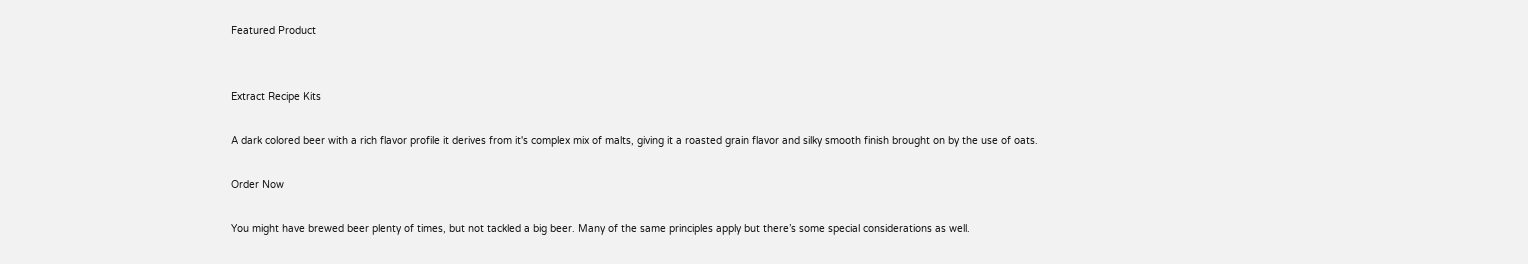Featured Product


Extract Recipe Kits

A dark colored beer with a rich flavor profile it derives from it's complex mix of malts, giving it a roasted grain flavor and silky smooth finish brought on by the use of oats.

Order Now

You might have brewed beer plenty of times, but not tackled a big beer. Many of the same principles apply but there’s some special considerations as well.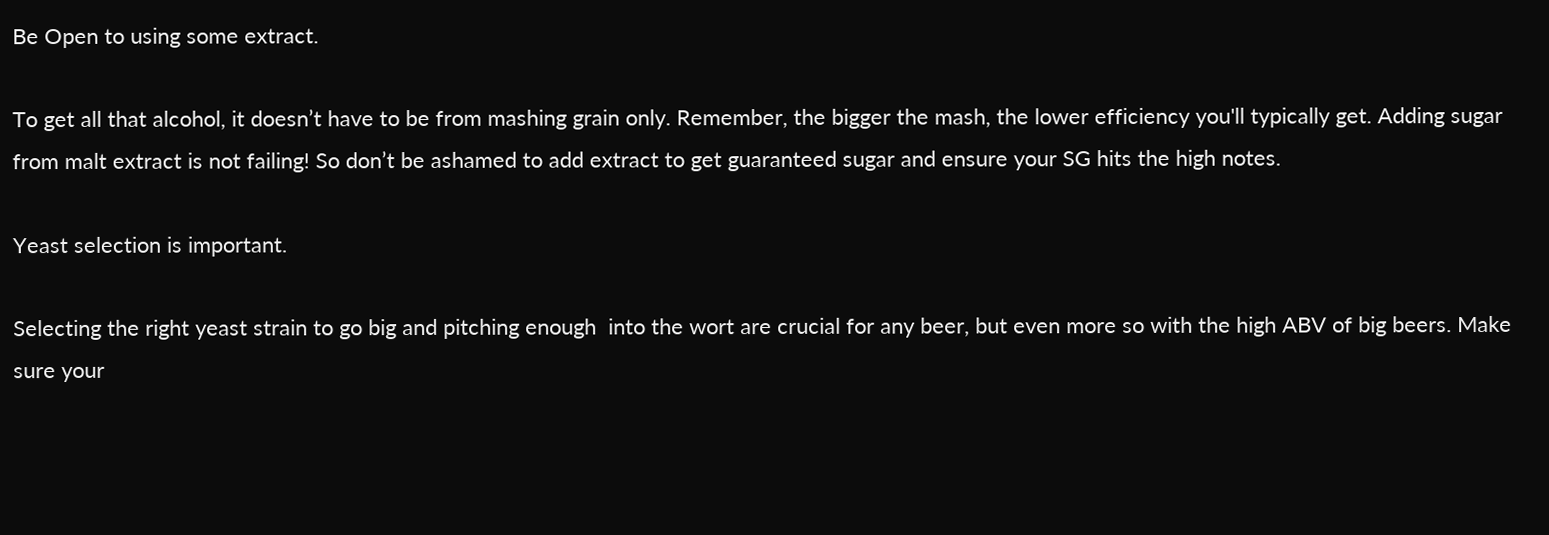Be Open to using some extract.

To get all that alcohol, it doesn’t have to be from mashing grain only. Remember, the bigger the mash, the lower efficiency you'll typically get. Adding sugar from malt extract is not failing! So don’t be ashamed to add extract to get guaranteed sugar and ensure your SG hits the high notes.

Yeast selection is important.

Selecting the right yeast strain to go big and pitching enough  into the wort are crucial for any beer, but even more so with the high ABV of big beers. Make sure your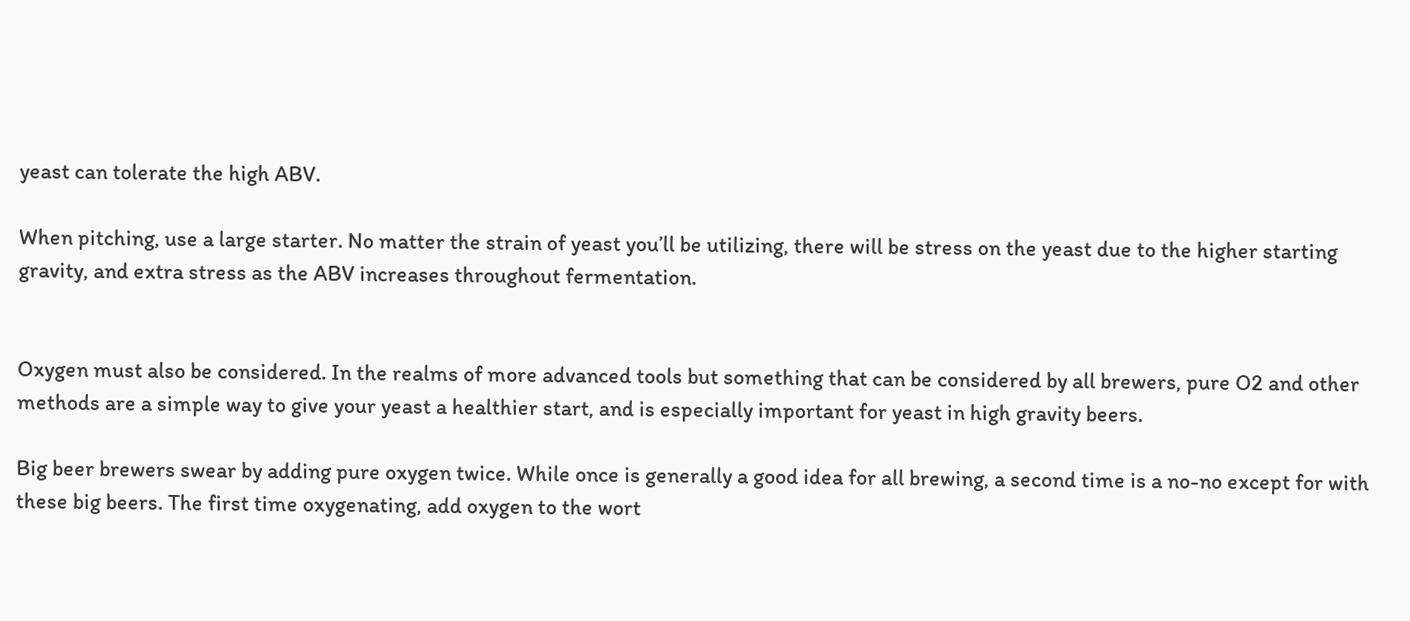yeast can tolerate the high ABV.

When pitching, use a large starter. No matter the strain of yeast you’ll be utilizing, there will be stress on the yeast due to the higher starting gravity, and extra stress as the ABV increases throughout fermentation.


Oxygen must also be considered. In the realms of more advanced tools but something that can be considered by all brewers, pure O2 and other methods are a simple way to give your yeast a healthier start, and is especially important for yeast in high gravity beers.

Big beer brewers swear by adding pure oxygen twice. While once is generally a good idea for all brewing, a second time is a no-no except for with these big beers. The first time oxygenating, add oxygen to the wort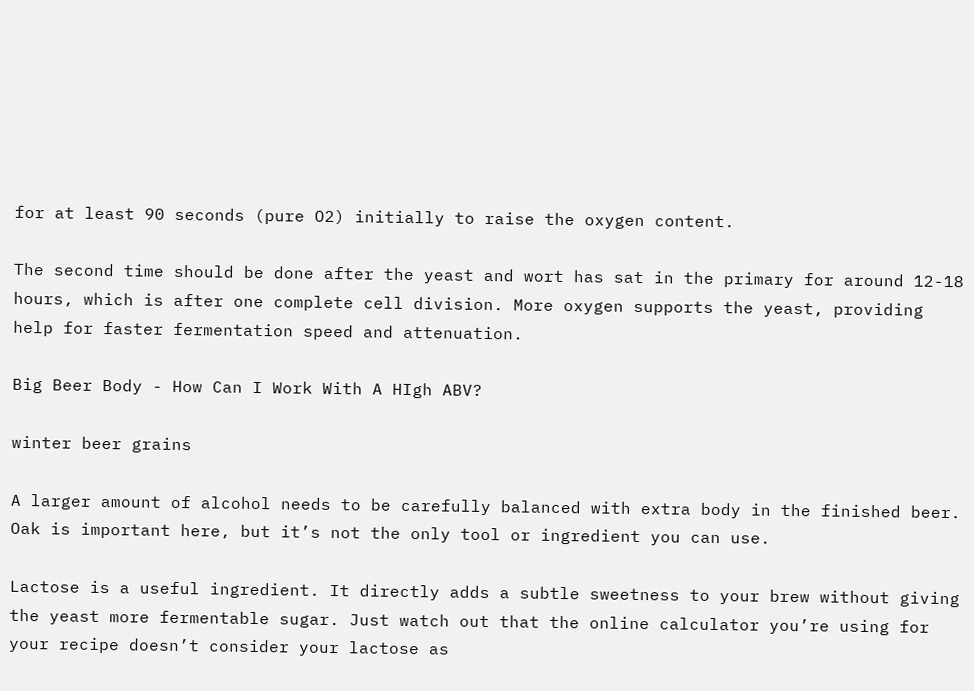for at least 90 seconds (pure O2) initially to raise the oxygen content.

The second time should be done after the yeast and wort has sat in the primary for around 12-18 hours, which is after one complete cell division. More oxygen supports the yeast, providing help for faster fermentation speed and attenuation.

Big Beer Body - How Can I Work With A HIgh ABV?

winter beer grains

A larger amount of alcohol needs to be carefully balanced with extra body in the finished beer. Oak is important here, but it’s not the only tool or ingredient you can use.

Lactose is a useful ingredient. It directly adds a subtle sweetness to your brew without giving the yeast more fermentable sugar. Just watch out that the online calculator you’re using for your recipe doesn’t consider your lactose as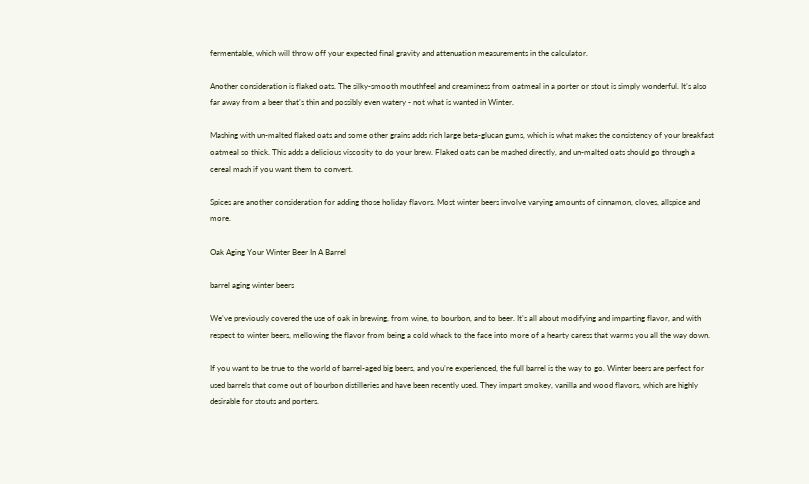fermentable, which will throw off your expected final gravity and attenuation measurements in the calculator.

Another consideration is flaked oats. The silky-smooth mouthfeel and creaminess from oatmeal in a porter or stout is simply wonderful. It’s also far away from a beer that’s thin and possibly even watery - not what is wanted in Winter.

Mashing with un-malted flaked oats and some other grains adds rich large beta-glucan gums, which is what makes the consistency of your breakfast oatmeal so thick. This adds a delicious viscosity to do your brew. Flaked oats can be mashed directly, and un-malted oats should go through a cereal mash if you want them to convert.

Spices are another consideration for adding those holiday flavors. Most winter beers involve varying amounts of cinnamon, cloves, allspice and more.

Oak Aging Your Winter Beer In A Barrel

barrel aging winter beers

We’ve previously covered the use of oak in brewing, from wine, to bourbon, and to beer. It’s all about modifying and imparting flavor, and with respect to winter beers, mellowing the flavor from being a cold whack to the face into more of a hearty caress that warms you all the way down.

If you want to be true to the world of barrel-aged big beers, and you’re experienced, the full barrel is the way to go. Winter beers are perfect for used barrels that come out of bourbon distilleries and have been recently used. They impart smokey, vanilla and wood flavors, which are highly desirable for stouts and porters.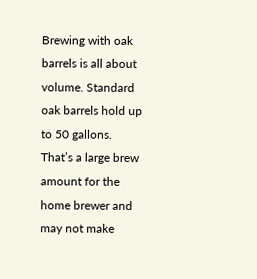Brewing with oak barrels is all about volume. Standard oak barrels hold up to 50 gallons. That’s a large brew amount for the home brewer and may not make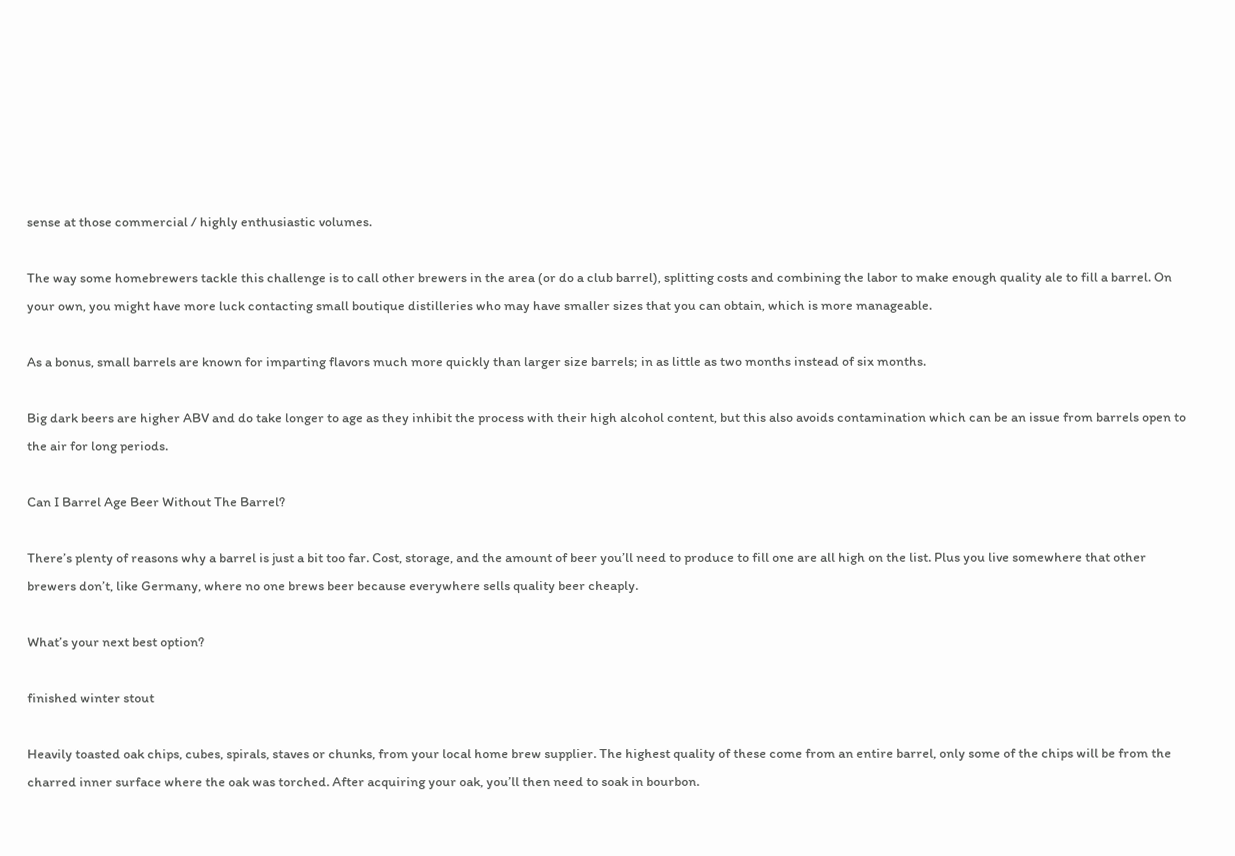sense at those commercial / highly enthusiastic volumes.

The way some homebrewers tackle this challenge is to call other brewers in the area (or do a club barrel), splitting costs and combining the labor to make enough quality ale to fill a barrel. On your own, you might have more luck contacting small boutique distilleries who may have smaller sizes that you can obtain, which is more manageable.

As a bonus, small barrels are known for imparting flavors much more quickly than larger size barrels; in as little as two months instead of six months.

Big dark beers are higher ABV and do take longer to age as they inhibit the process with their high alcohol content, but this also avoids contamination which can be an issue from barrels open to the air for long periods.

Can I Barrel Age Beer Without The Barrel?

There’s plenty of reasons why a barrel is just a bit too far. Cost, storage, and the amount of beer you’ll need to produce to fill one are all high on the list. Plus you live somewhere that other brewers don’t, like Germany, where no one brews beer because everywhere sells quality beer cheaply.

What’s your next best option?

finished winter stout

Heavily toasted oak chips, cubes, spirals, staves or chunks, from your local home brew supplier. The highest quality of these come from an entire barrel, only some of the chips will be from the charred inner surface where the oak was torched. After acquiring your oak, you’ll then need to soak in bourbon.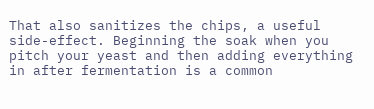That also sanitizes the chips, a useful side-effect. Beginning the soak when you pitch your yeast and then adding everything in after fermentation is a common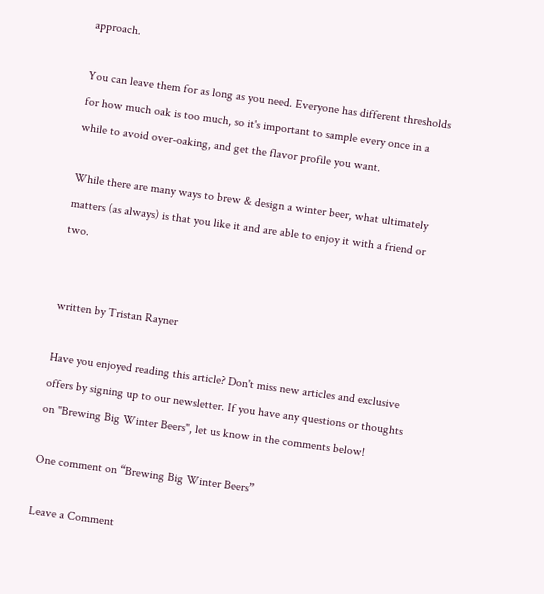approach.

You can leave them for as long as you need. Everyone has different thresholds for how much oak is too much, so it's important to sample every once in a while to avoid over-oaking, and get the flavor profile you want.

While there are many ways to brew & design a winter beer, what ultimately matters (as always) is that you like it and are able to enjoy it with a friend or two.


written by Tristan Rayner

Have you enjoyed reading this article? Don't miss new articles and exclusive offers by signing up to our newsletter. If you have any questions or thoughts on "Brewing Big Winter Beers", let us know in the comments below!

One comment on “Brewing Big Winter Beers”

Leave a Comment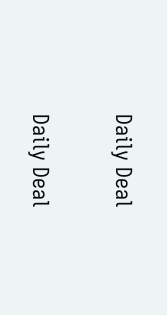Daily Deal

Daily Deal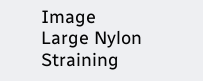Image
Large Nylon Straining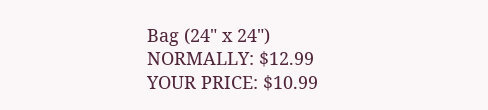Bag (24" x 24")
NORMALLY: $12.99
YOUR PRICE: $10.99